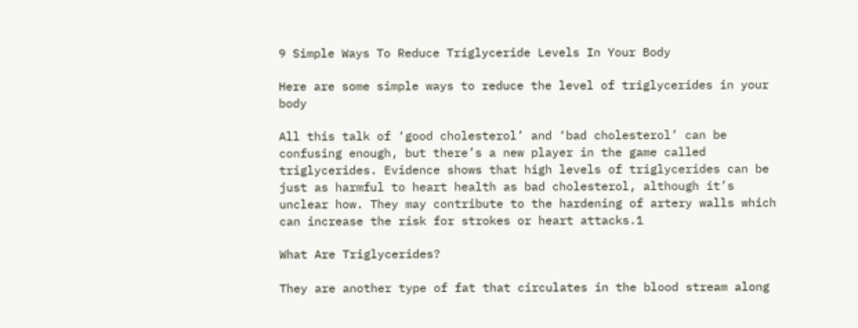9 Simple Ways To Reduce Triglyceride Levels In Your Body

Here are some simple ways to reduce the level of triglycerides in your body

All this talk of ‘good cholesterol’ and ‘bad cholesterol’ can be confusing enough, but there’s a new player in the game called triglycerides. Evidence shows that high levels of triglycerides can be just as harmful to heart health as bad cholesterol, although it’s unclear how. They may contribute to the hardening of artery walls which can increase the risk for strokes or heart attacks.1

What Are Triglycerides?

They are another type of fat that circulates in the blood stream along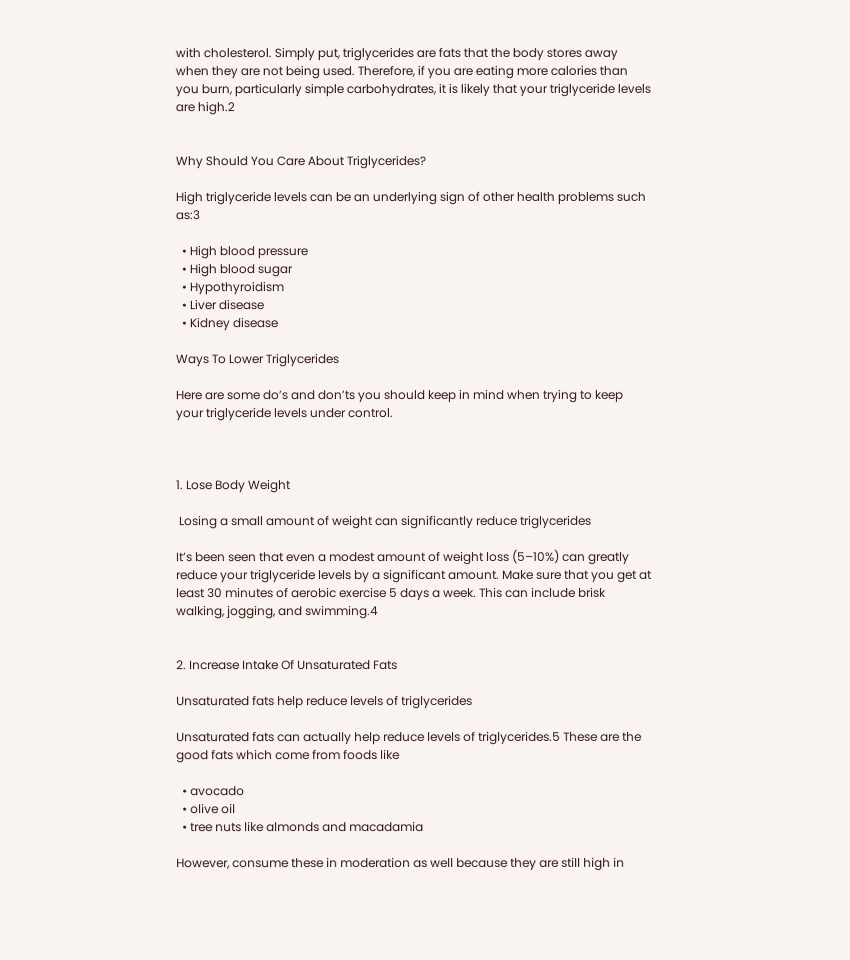with cholesterol. Simply put, triglycerides are fats that the body stores away when they are not being used. Therefore, if you are eating more calories than you burn, particularly simple carbohydrates, it is likely that your triglyceride levels are high.2


Why Should You Care About Triglycerides?

High triglyceride levels can be an underlying sign of other health problems such as:3

  • High blood pressure
  • High blood sugar
  • Hypothyroidism
  • Liver disease
  • Kidney disease

Ways To Lower Triglycerides

Here are some do’s and don’ts you should keep in mind when trying to keep your triglyceride levels under control.



1. Lose Body Weight

 Losing a small amount of weight can significantly reduce triglycerides

It’s been seen that even a modest amount of weight loss (5–10%) can greatly reduce your triglyceride levels by a significant amount. Make sure that you get at least 30 minutes of aerobic exercise 5 days a week. This can include brisk walking, jogging, and swimming.4


2. Increase Intake Of Unsaturated Fats

Unsaturated fats help reduce levels of triglycerides

Unsaturated fats can actually help reduce levels of triglycerides.5 These are the good fats which come from foods like

  • avocado
  • olive oil
  • tree nuts like almonds and macadamia

However, consume these in moderation as well because they are still high in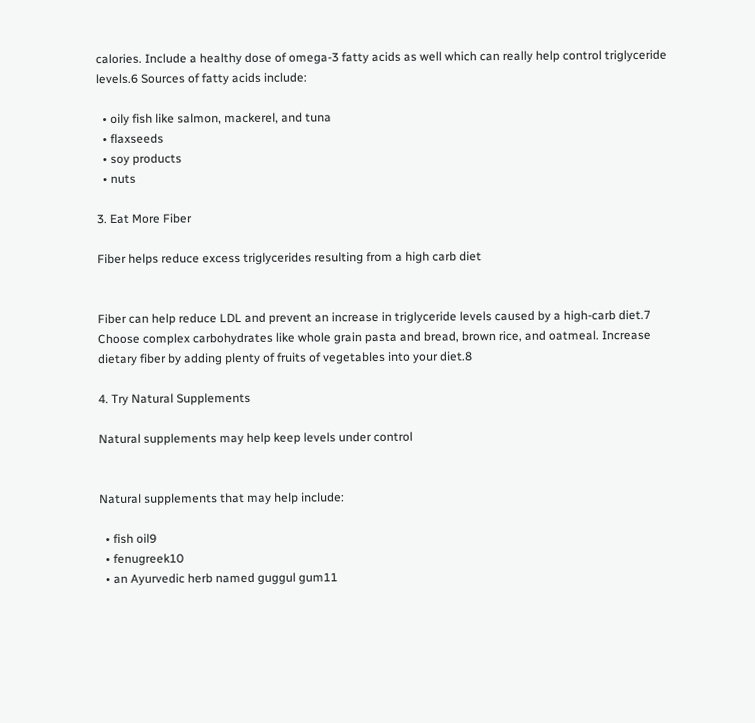calories. Include a healthy dose of omega-3 fatty acids as well which can really help control triglyceride levels.6 Sources of fatty acids include:

  • oily fish like salmon, mackerel, and tuna
  • flaxseeds
  • soy products
  • nuts

3. Eat More Fiber

Fiber helps reduce excess triglycerides resulting from a high carb diet


Fiber can help reduce LDL and prevent an increase in triglyceride levels caused by a high-carb diet.7 Choose complex carbohydrates like whole grain pasta and bread, brown rice, and oatmeal. Increase dietary fiber by adding plenty of fruits of vegetables into your diet.8

4. Try Natural Supplements

Natural supplements may help keep levels under control


Natural supplements that may help include:

  • fish oil9
  • fenugreek10
  • an Ayurvedic herb named guggul gum11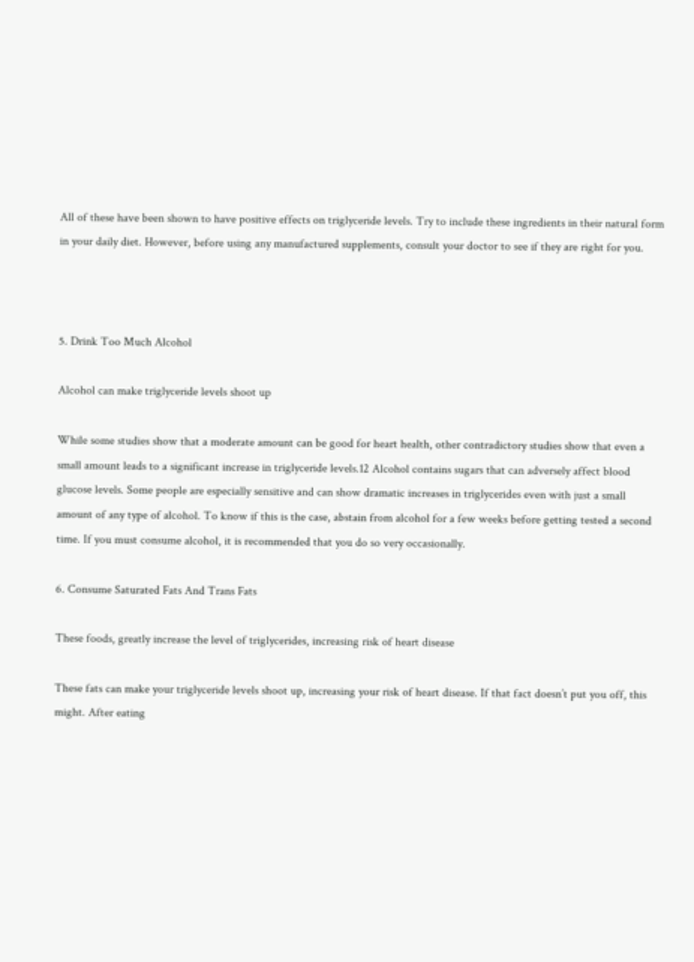All of these have been shown to have positive effects on triglyceride levels. Try to include these ingredients in their natural form in your daily diet. However, before using any manufactured supplements, consult your doctor to see if they are right for you.



5. Drink Too Much Alcohol

Alcohol can make triglyceride levels shoot up

While some studies show that a moderate amount can be good for heart health, other contradictory studies show that even a small amount leads to a significant increase in triglyceride levels.12 Alcohol contains sugars that can adversely affect blood glucose levels. Some people are especially sensitive and can show dramatic increases in triglycerides even with just a small amount of any type of alcohol. To know if this is the case, abstain from alcohol for a few weeks before getting tested a second time. If you must consume alcohol, it is recommended that you do so very occasionally.

6. Consume Saturated Fats And Trans Fats

These foods, greatly increase the level of triglycerides, increasing risk of heart disease

These fats can make your triglyceride levels shoot up, increasing your risk of heart disease. If that fact doesn’t put you off, this might. After eating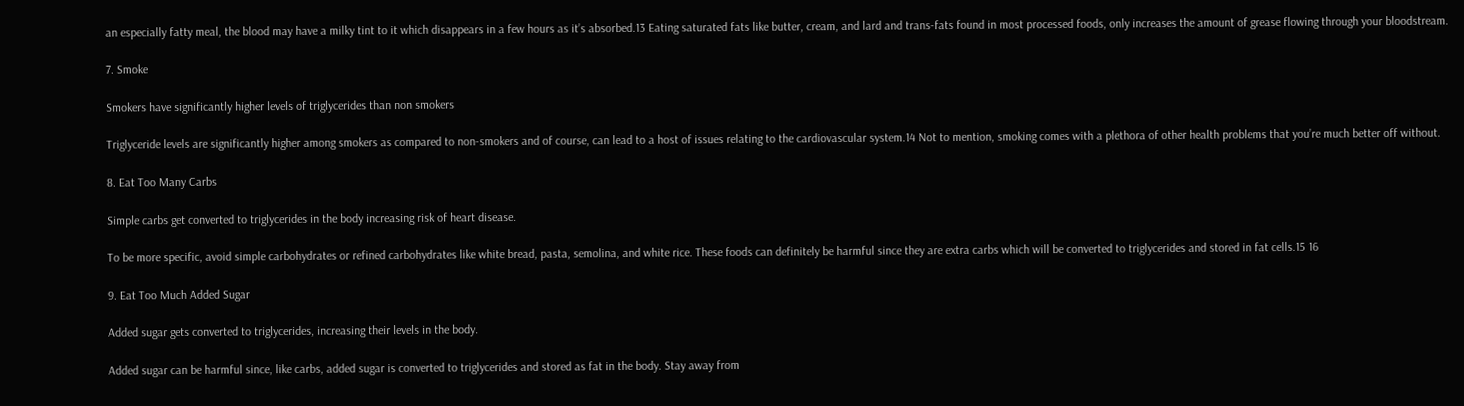an especially fatty meal, the blood may have a milky tint to it which disappears in a few hours as it’s absorbed.13 Eating saturated fats like butter, cream, and lard and trans-fats found in most processed foods, only increases the amount of grease flowing through your bloodstream.

7. Smoke

Smokers have significantly higher levels of triglycerides than non smokers

Triglyceride levels are significantly higher among smokers as compared to non-smokers and of course, can lead to a host of issues relating to the cardiovascular system.14 Not to mention, smoking comes with a plethora of other health problems that you’re much better off without.

8. Eat Too Many Carbs

Simple carbs get converted to triglycerides in the body increasing risk of heart disease.

To be more specific, avoid simple carbohydrates or refined carbohydrates like white bread, pasta, semolina, and white rice. These foods can definitely be harmful since they are extra carbs which will be converted to triglycerides and stored in fat cells.15 16

9. Eat Too Much Added Sugar

Added sugar gets converted to triglycerides, increasing their levels in the body.

Added sugar can be harmful since, like carbs, added sugar is converted to triglycerides and stored as fat in the body. Stay away from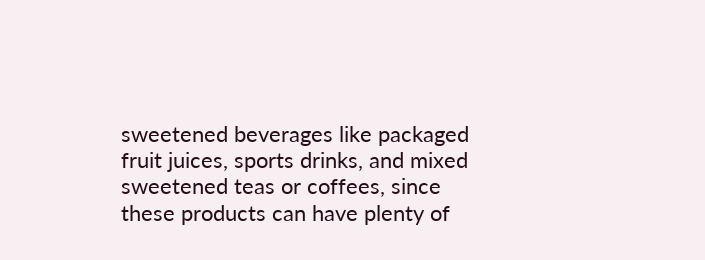sweetened beverages like packaged fruit juices, sports drinks, and mixed sweetened teas or coffees, since these products can have plenty of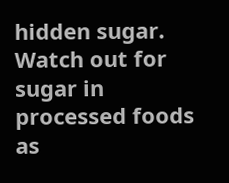hidden sugar. Watch out for sugar in processed foods as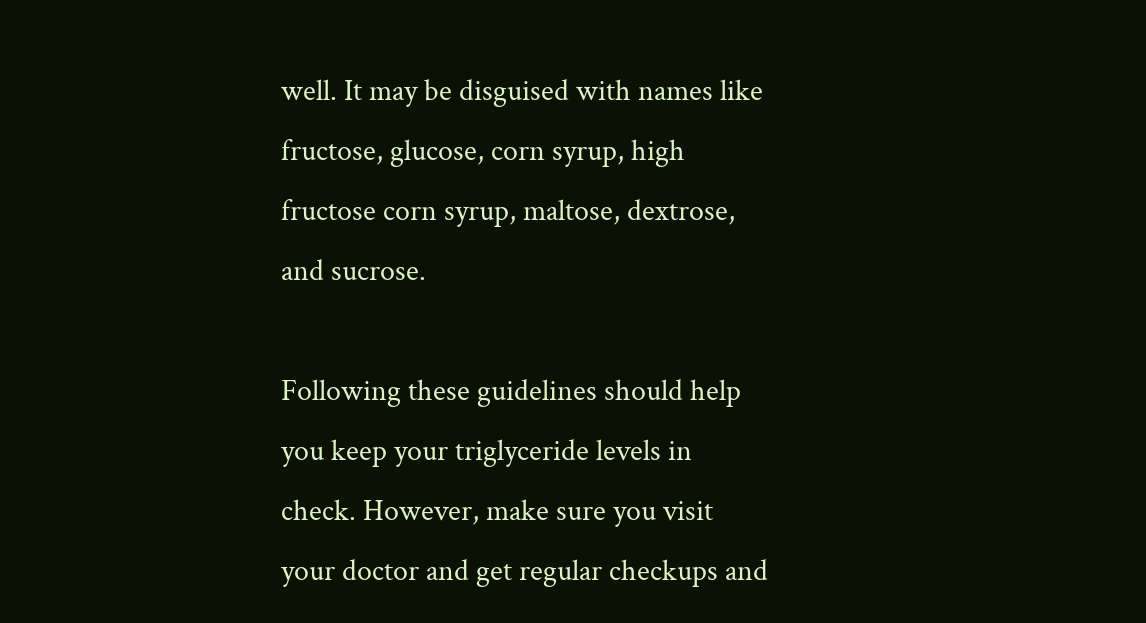well. It may be disguised with names like fructose, glucose, corn syrup, high fructose corn syrup, maltose, dextrose, and sucrose.

Following these guidelines should help you keep your triglyceride levels in check. However, make sure you visit your doctor and get regular checkups and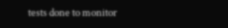tests done to monitor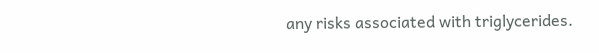any risks associated with triglycerides.